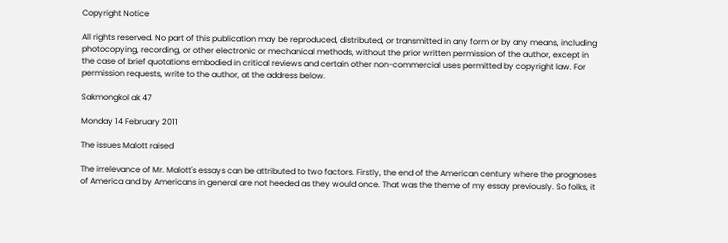Copyright Notice

All rights reserved. No part of this publication may be reproduced, distributed, or transmitted in any form or by any means, including photocopying, recording, or other electronic or mechanical methods, without the prior written permission of the author, except in the case of brief quotations embodied in critical reviews and certain other non-commercial uses permitted by copyright law. For permission requests, write to the author, at the address below.

Sakmongkol ak 47

Monday 14 February 2011

The issues Malott raised

The irrelevance of Mr. Malott's essays can be attributed to two factors. Firstly, the end of the American century where the prognoses of America and by Americans in general are not heeded as they would once. That was the theme of my essay previously. So folks, it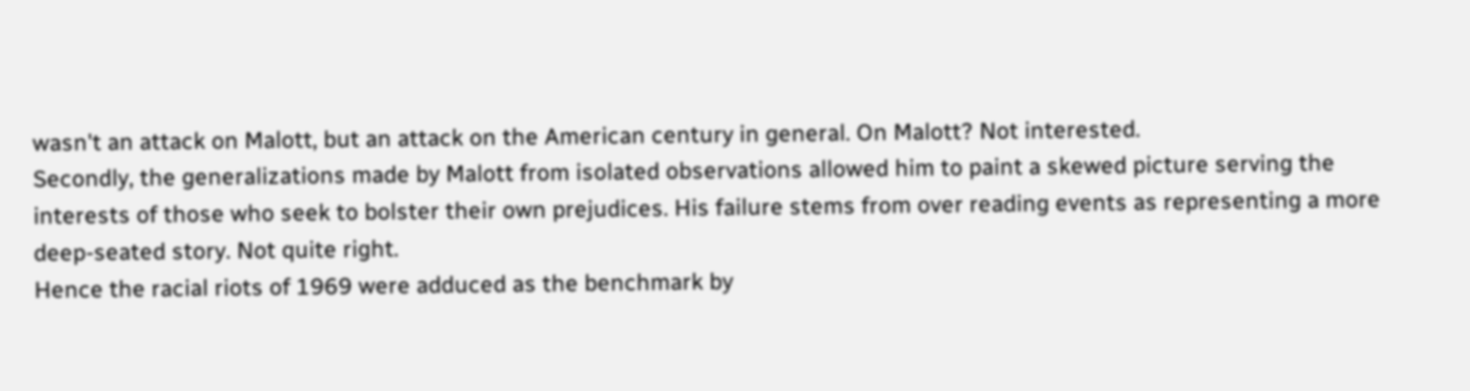wasn't an attack on Malott, but an attack on the American century in general. On Malott? Not interested.
Secondly, the generalizations made by Malott from isolated observations allowed him to paint a skewed picture serving the interests of those who seek to bolster their own prejudices. His failure stems from over reading events as representing a more deep-seated story. Not quite right.
Hence the racial riots of 1969 were adduced as the benchmark by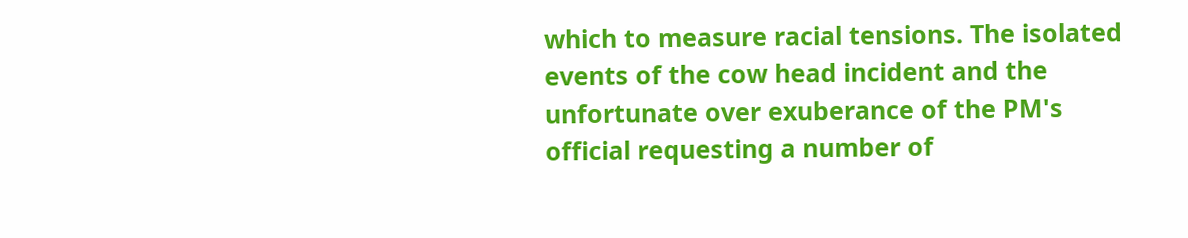which to measure racial tensions. The isolated events of the cow head incident and the unfortunate over exuberance of the PM's official requesting a number of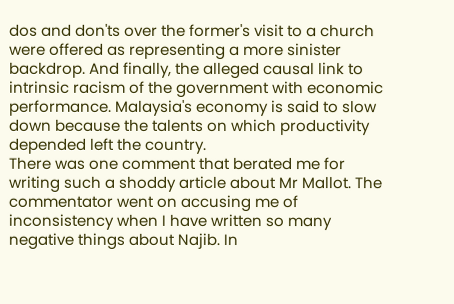dos and don'ts over the former's visit to a church were offered as representing a more sinister backdrop. And finally, the alleged causal link to intrinsic racism of the government with economic performance. Malaysia's economy is said to slow down because the talents on which productivity depended left the country.
There was one comment that berated me for writing such a shoddy article about Mr Mallot. The commentator went on accusing me of inconsistency when I have written so many negative things about Najib. In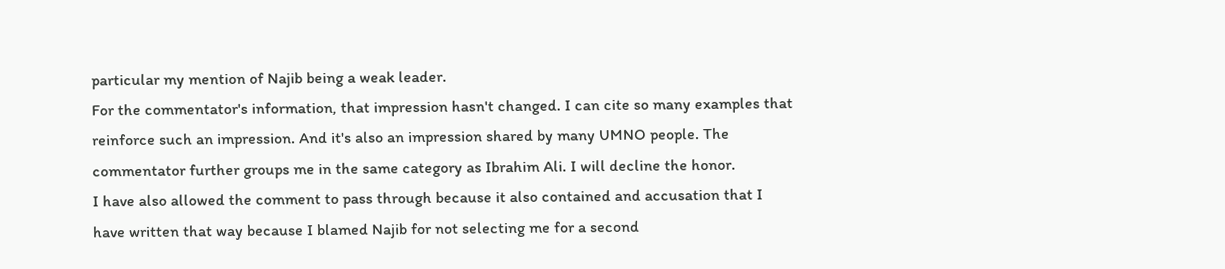particular my mention of Najib being a weak leader.
For the commentator's information, that impression hasn't changed. I can cite so many examples that reinforce such an impression. And it's also an impression shared by many UMNO people. The commentator further groups me in the same category as Ibrahim Ali. I will decline the honor.
I have also allowed the comment to pass through because it also contained and accusation that I have written that way because I blamed Najib for not selecting me for a second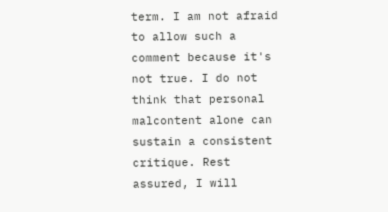term. I am not afraid to allow such a comment because it's not true. I do not think that personal malcontent alone can sustain a consistent critique. Rest assured, I will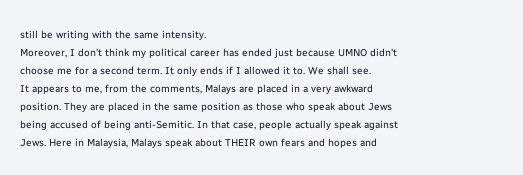still be writing with the same intensity.
Moreover, I don't think my political career has ended just because UMNO didn't choose me for a second term. It only ends if I allowed it to. We shall see.
It appears to me, from the comments, Malays are placed in a very awkward position. They are placed in the same position as those who speak about Jews being accused of being anti-Semitic. In that case, people actually speak against Jews. Here in Malaysia, Malays speak about THEIR own fears and hopes and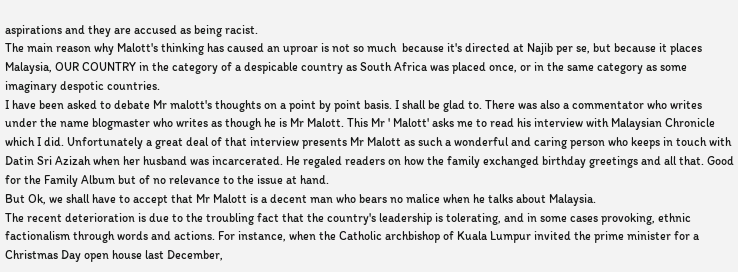aspirations and they are accused as being racist.
The main reason why Malott's thinking has caused an uproar is not so much  because it's directed at Najib per se, but because it places Malaysia, OUR COUNTRY in the category of a despicable country as South Africa was placed once, or in the same category as some imaginary despotic countries.
I have been asked to debate Mr malott's thoughts on a point by point basis. I shall be glad to. There was also a commentator who writes under the name blogmaster who writes as though he is Mr Malott. This Mr ' Malott' asks me to read his interview with Malaysian Chronicle which I did. Unfortunately a great deal of that interview presents Mr Malott as such a wonderful and caring person who keeps in touch with Datin Sri Azizah when her husband was incarcerated. He regaled readers on how the family exchanged birthday greetings and all that. Good for the Family Album but of no relevance to the issue at hand.
But Ok, we shall have to accept that Mr Malott is a decent man who bears no malice when he talks about Malaysia.
The recent deterioration is due to the troubling fact that the country's leadership is tolerating, and in some cases provoking, ethnic factionalism through words and actions. For instance, when the Catholic archbishop of Kuala Lumpur invited the prime minister for a Christmas Day open house last December,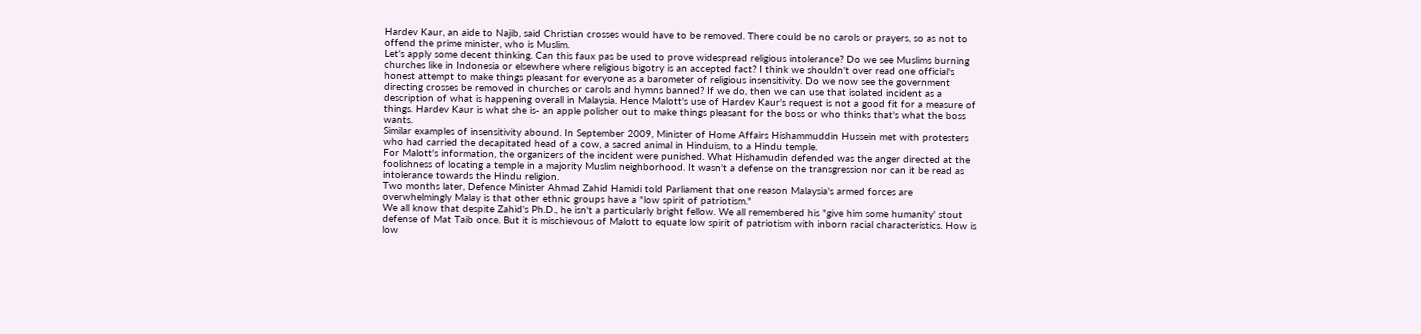Hardev Kaur, an aide to Najib, said Christian crosses would have to be removed. There could be no carols or prayers, so as not to offend the prime minister, who is Muslim.
Let's apply some decent thinking. Can this faux pas be used to prove widespread religious intolerance? Do we see Muslims burning churches like in Indonesia or elsewhere where religious bigotry is an accepted fact? I think we shouldn't over read one official's honest attempt to make things pleasant for everyone as a barometer of religious insensitivity. Do we now see the government directing crosses be removed in churches or carols and hymns banned? If we do, then we can use that isolated incident as a description of what is happening overall in Malaysia. Hence Malott's use of Hardev Kaur's request is not a good fit for a measure of things. Hardev Kaur is what she is- an apple polisher out to make things pleasant for the boss or who thinks that's what the boss wants.
Similar examples of insensitivity abound. In September 2009, Minister of Home Affairs Hishammuddin Hussein met with protesters who had carried the decapitated head of a cow, a sacred animal in Hinduism, to a Hindu temple.
For Malott's information, the organizers of the incident were punished. What Hishamudin defended was the anger directed at the foolishness of locating a temple in a majority Muslim neighborhood. It wasn't a defense on the transgression nor can it be read as intolerance towards the Hindu religion.
Two months later, Defence Minister Ahmad Zahid Hamidi told Parliament that one reason Malaysia's armed forces are overwhelmingly Malay is that other ethnic groups have a "low spirit of patriotism."
We all know that despite Zahid's Ph.D., he isn't a particularly bright fellow. We all remembered his "give him some humanity' stout defense of Mat Taib once. But it is mischievous of Malott to equate low spirit of patriotism with inborn racial characteristics. How is low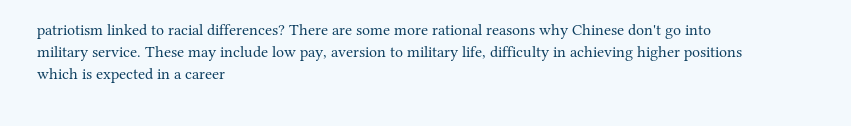patriotism linked to racial differences? There are some more rational reasons why Chinese don't go into military service. These may include low pay, aversion to military life, difficulty in achieving higher positions which is expected in a career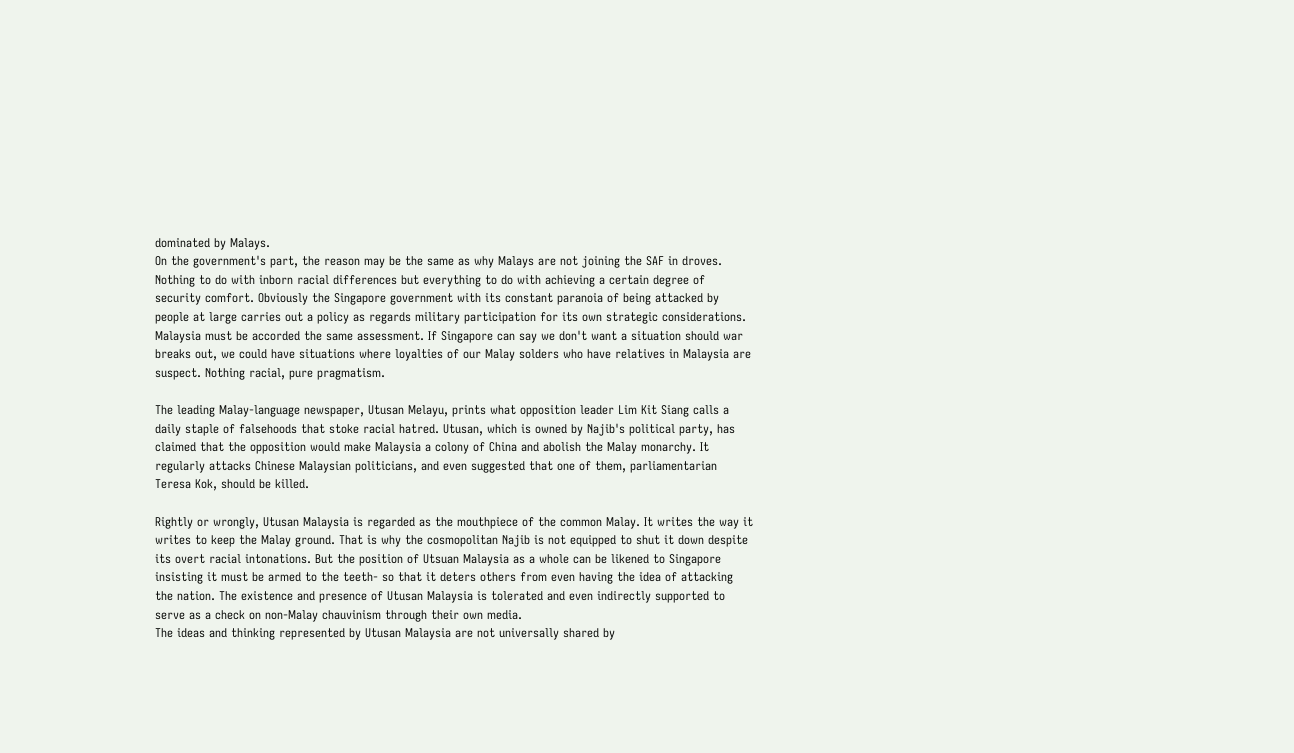dominated by Malays.
On the government's part, the reason may be the same as why Malays are not joining the SAF in droves. Nothing to do with inborn racial differences but everything to do with achieving a certain degree of security comfort. Obviously the Singapore government with its constant paranoia of being attacked by people at large carries out a policy as regards military participation for its own strategic considerations. Malaysia must be accorded the same assessment. If Singapore can say we don't want a situation should war breaks out, we could have situations where loyalties of our Malay solders who have relatives in Malaysia are suspect. Nothing racial, pure pragmatism.

The leading Malay-language newspaper, Utusan Melayu, prints what opposition leader Lim Kit Siang calls a daily staple of falsehoods that stoke racial hatred. Utusan, which is owned by Najib's political party, has claimed that the opposition would make Malaysia a colony of China and abolish the Malay monarchy. It regularly attacks Chinese Malaysian politicians, and even suggested that one of them, parliamentarian Teresa Kok, should be killed.

Rightly or wrongly, Utusan Malaysia is regarded as the mouthpiece of the common Malay. It writes the way it writes to keep the Malay ground. That is why the cosmopolitan Najib is not equipped to shut it down despite its overt racial intonations. But the position of Utsuan Malaysia as a whole can be likened to Singapore insisting it must be armed to the teeth- so that it deters others from even having the idea of attacking the nation. The existence and presence of Utusan Malaysia is tolerated and even indirectly supported to serve as a check on non-Malay chauvinism through their own media.
The ideas and thinking represented by Utusan Malaysia are not universally shared by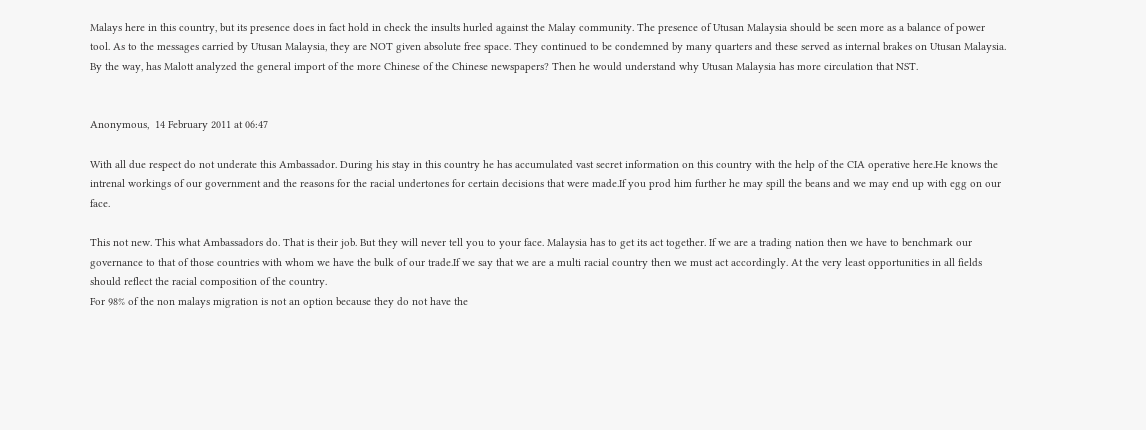Malays here in this country, but its presence does in fact hold in check the insults hurled against the Malay community. The presence of Utusan Malaysia should be seen more as a balance of power tool. As to the messages carried by Utusan Malaysia, they are NOT given absolute free space. They continued to be condemned by many quarters and these served as internal brakes on Utusan Malaysia.
By the way, has Malott analyzed the general import of the more Chinese of the Chinese newspapers? Then he would understand why Utusan Malaysia has more circulation that NST.


Anonymous,  14 February 2011 at 06:47

With all due respect do not underate this Ambassador. During his stay in this country he has accumulated vast secret information on this country with the help of the CIA operative here.He knows the intrenal workings of our government and the reasons for the racial undertones for certain decisions that were made.If you prod him further he may spill the beans and we may end up with egg on our face.

This not new. This what Ambassadors do. That is their job. But they will never tell you to your face. Malaysia has to get its act together. If we are a trading nation then we have to benchmark our governance to that of those countries with whom we have the bulk of our trade.If we say that we are a multi racial country then we must act accordingly. At the very least opportunities in all fields should reflect the racial composition of the country.
For 98% of the non malays migration is not an option because they do not have the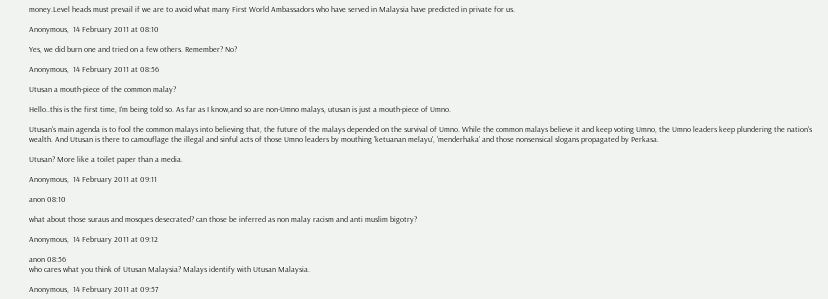money.Level heads must prevail if we are to avoid what many First World Ambassadors who have served in Malaysia have predicted in private for us.

Anonymous,  14 February 2011 at 08:10

Yes, we did burn one and tried on a few others. Remember? No?

Anonymous,  14 February 2011 at 08:56

Utusan a mouth-piece of the common malay?

Hello..this is the first time, I'm being told so. As far as I know,and so are non-Umno malays, utusan is just a mouth-piece of Umno.

Utusan's main agenda is to fool the common malays into believing that, the future of the malays depended on the survival of Umno. While the common malays believe it and keep voting Umno, the Umno leaders keep plundering the nation's wealth. And Utusan is there to camouflage the illegal and sinful acts of those Umno leaders by mouthing 'ketuanan melayu', 'menderhaka' and those nonsensical slogans propagated by Perkasa.

Utusan? More like a toilet paper than a media.

Anonymous,  14 February 2011 at 09:11

anon 08:10

what about those suraus and mosques desecrated? can those be inferred as non malay racism and anti muslim bigotry?

Anonymous,  14 February 2011 at 09:12

anon 08:56
who cares what you think of Utusan Malaysia? Malays identify with Utusan Malaysia.

Anonymous,  14 February 2011 at 09:57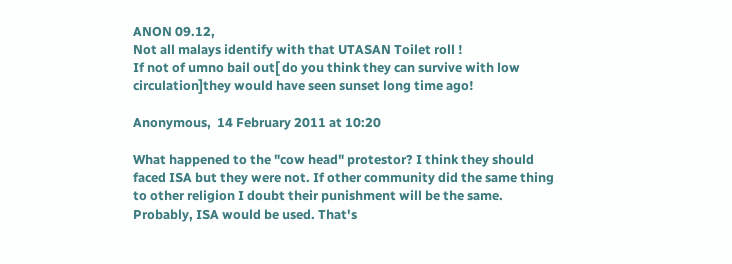ANON 09.12,
Not all malays identify with that UTASAN Toilet roll !
If not of umno bail out[ do you think they can survive with low circulation]they would have seen sunset long time ago!

Anonymous,  14 February 2011 at 10:20

What happened to the "cow head" protestor? I think they should faced ISA but they were not. If other community did the same thing to other religion I doubt their punishment will be the same. Probably, ISA would be used. That's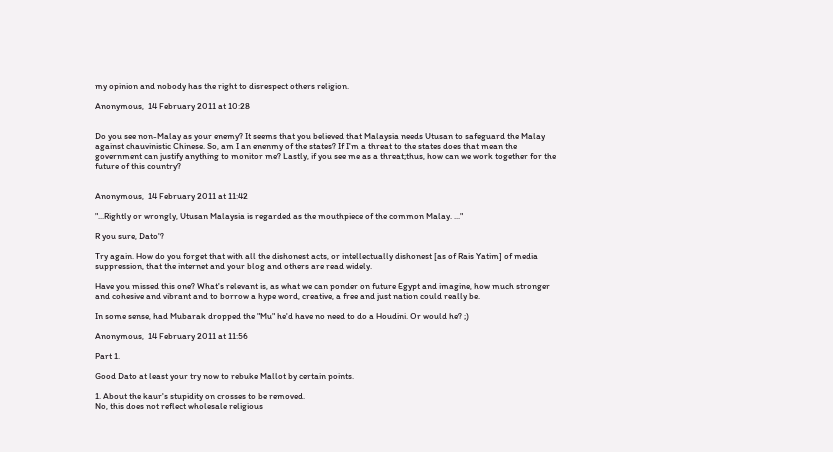my opinion and nobody has the right to disrespect others religion.

Anonymous,  14 February 2011 at 10:28


Do you see non-Malay as your enemy? It seems that you believed that Malaysia needs Utusan to safeguard the Malay against chauvinistic Chinese. So, am I an enenmy of the states? If I'm a threat to the states does that mean the government can justify anything to monitor me? Lastly, if you see me as a threat;thus, how can we work together for the future of this country?


Anonymous,  14 February 2011 at 11:42

"...Rightly or wrongly, Utusan Malaysia is regarded as the mouthpiece of the common Malay. ..."

R you sure, Dato'?

Try again. How do you forget that with all the dishonest acts, or intellectually dishonest [as of Rais Yatim] of media suppression, that the internet and your blog and others are read widely.

Have you missed this one? What's relevant is, as what we can ponder on future Egypt and imagine, how much stronger and cohesive and vibrant and to borrow a hype word, creative, a free and just nation could really be.

In some sense, had Mubarak dropped the "Mu" he'd have no need to do a Houdini. Or would he? ;)

Anonymous,  14 February 2011 at 11:56

Part 1.

Good Dato at least your try now to rebuke Mallot by certain points.

1. About the kaur's stupidity on crosses to be removed.
No, this does not reflect wholesale religious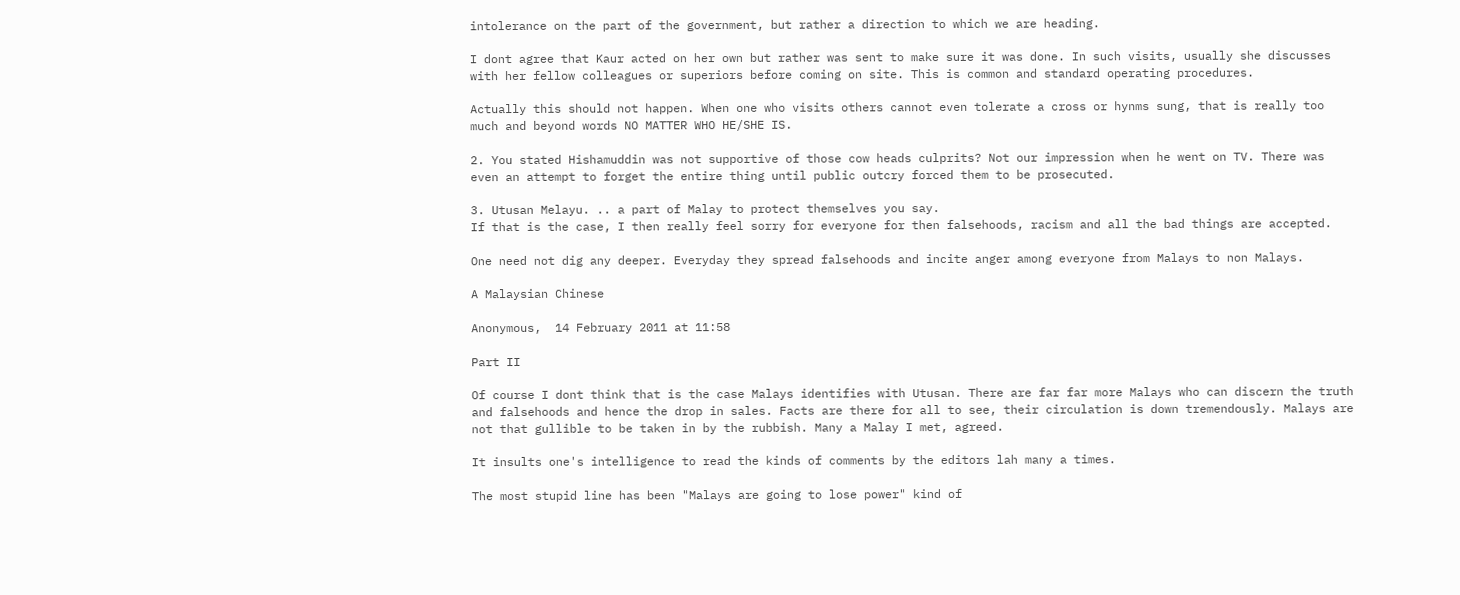intolerance on the part of the government, but rather a direction to which we are heading.

I dont agree that Kaur acted on her own but rather was sent to make sure it was done. In such visits, usually she discusses with her fellow colleagues or superiors before coming on site. This is common and standard operating procedures.

Actually this should not happen. When one who visits others cannot even tolerate a cross or hynms sung, that is really too much and beyond words NO MATTER WHO HE/SHE IS.

2. You stated Hishamuddin was not supportive of those cow heads culprits? Not our impression when he went on TV. There was even an attempt to forget the entire thing until public outcry forced them to be prosecuted.

3. Utusan Melayu. .. a part of Malay to protect themselves you say.
If that is the case, I then really feel sorry for everyone for then falsehoods, racism and all the bad things are accepted.

One need not dig any deeper. Everyday they spread falsehoods and incite anger among everyone from Malays to non Malays.

A Malaysian Chinese

Anonymous,  14 February 2011 at 11:58

Part II

Of course I dont think that is the case Malays identifies with Utusan. There are far far more Malays who can discern the truth and falsehoods and hence the drop in sales. Facts are there for all to see, their circulation is down tremendously. Malays are not that gullible to be taken in by the rubbish. Many a Malay I met, agreed.

It insults one's intelligence to read the kinds of comments by the editors lah many a times.

The most stupid line has been "Malays are going to lose power" kind of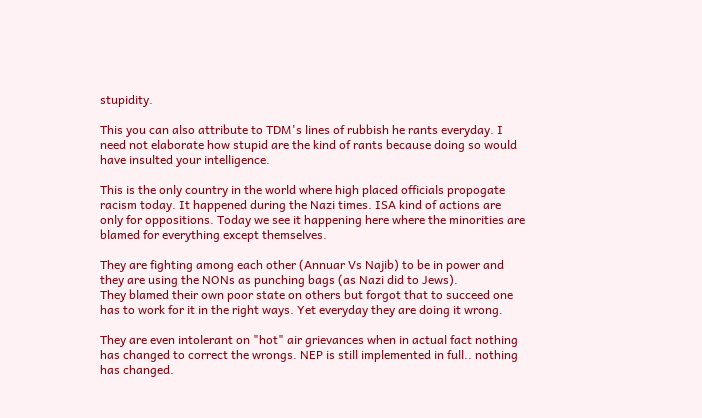stupidity.

This you can also attribute to TDM's lines of rubbish he rants everyday. I need not elaborate how stupid are the kind of rants because doing so would have insulted your intelligence.

This is the only country in the world where high placed officials propogate racism today. It happened during the Nazi times. ISA kind of actions are only for oppositions. Today we see it happening here where the minorities are blamed for everything except themselves.

They are fighting among each other (Annuar Vs Najib) to be in power and they are using the NONs as punching bags (as Nazi did to Jews).
They blamed their own poor state on others but forgot that to succeed one has to work for it in the right ways. Yet everyday they are doing it wrong.

They are even intolerant on "hot" air grievances when in actual fact nothing has changed to correct the wrongs. NEP is still implemented in full.. nothing has changed.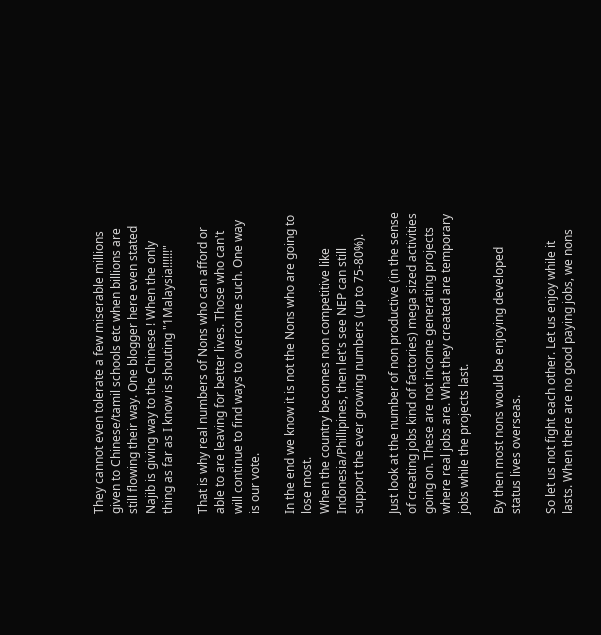They cannot even tolerate a few miserable millions given to Chinese/tamil schools etc when billions are still flowing their way. One blogger here even stated Najib is giving way to the Chinese ! When the only thing as far as I know is shouting "1Malaysia!!!!!!"

That is why real numbers of Nons who can afford or able to are leaving for better lives. Those who can't will continue to find ways to overcome such. One way is our vote.

In the end we know it is not the Nons who are going to lose most.
When the country becomes non competitive like Indonesia/Phillipines, then let's see NEP can still support the ever growing numbers (up to 75-80%).

Just look at the number of non productive (in the sense of creating jobs kind of factories) mega sized activities going on. These are not income generating projects where real jobs are. What they created are temporary jobs while the projects last.

By then most nons would be enjoying developed status lives overseas.

So let us not fight each other. Let us enjoy while it lasts. When there are no good paying jobs, we nons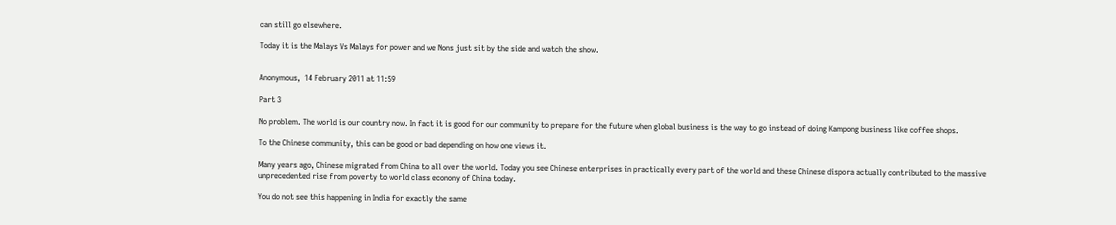can still go elsewhere.

Today it is the Malays Vs Malays for power and we Nons just sit by the side and watch the show.


Anonymous,  14 February 2011 at 11:59

Part 3

No problem. The world is our country now. In fact it is good for our community to prepare for the future when global business is the way to go instead of doing Kampong business like coffee shops.

To the Chinese community, this can be good or bad depending on how one views it.

Many years ago, Chinese migrated from China to all over the world. Today you see Chinese enterprises in practically every part of the world and these Chinese dispora actually contributed to the massive unprecedented rise from poverty to world class econony of China today.

You do not see this happening in India for exactly the same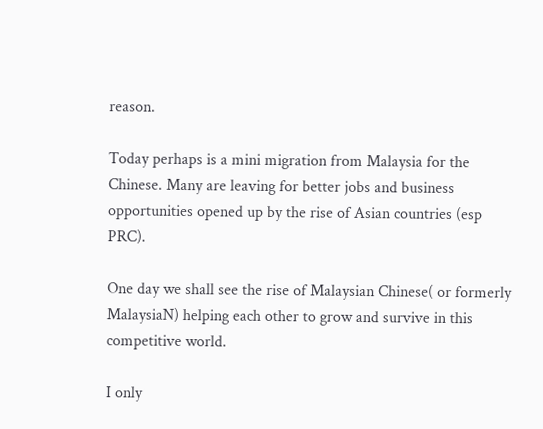reason.

Today perhaps is a mini migration from Malaysia for the Chinese. Many are leaving for better jobs and business opportunities opened up by the rise of Asian countries (esp PRC).

One day we shall see the rise of Malaysian Chinese( or formerly MalaysiaN) helping each other to grow and survive in this competitive world.

I only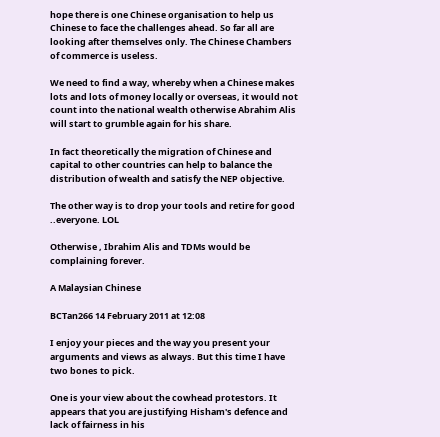hope there is one Chinese organisation to help us Chinese to face the challenges ahead. So far all are looking after themselves only. The Chinese Chambers of commerce is useless.

We need to find a way, whereby when a Chinese makes lots and lots of money locally or overseas, it would not count into the national wealth otherwise Abrahim Alis will start to grumble again for his share.

In fact theoretically the migration of Chinese and capital to other countries can help to balance the distribution of wealth and satisfy the NEP objective.

The other way is to drop your tools and retire for good ..everyone. LOL

Otherwise , Ibrahim Alis and TDMs would be complaining forever.

A Malaysian Chinese

BCTan266 14 February 2011 at 12:08

I enjoy your pieces and the way you present your arguments and views as always. But this time I have two bones to pick.

One is your view about the cowhead protestors. It appears that you are justifying Hisham's defence and lack of fairness in his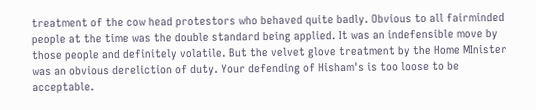treatment of the cow head protestors who behaved quite badly. Obvious to all fairminded people at the time was the double standard being applied. It was an indefensible move by those people and definitely volatile. But the velvet glove treatment by the Home MInister was an obvious dereliction of duty. Your defending of Hisham's is too loose to be acceptable.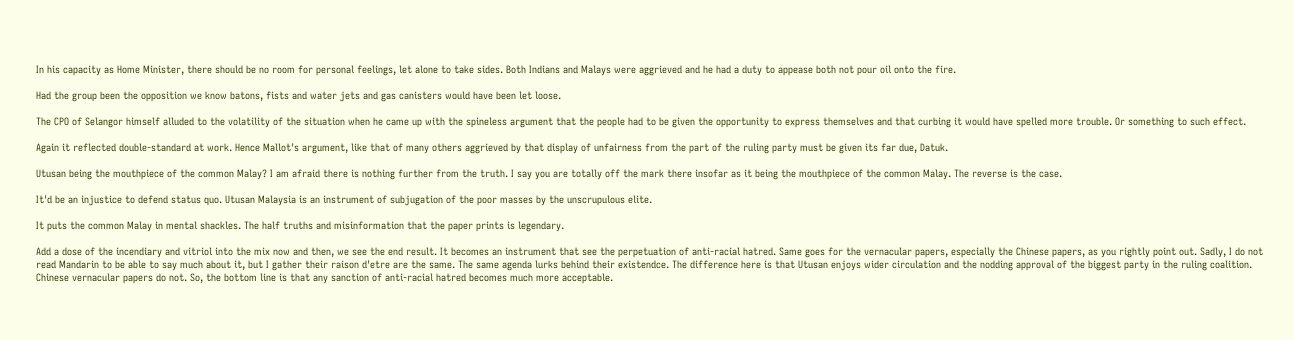In his capacity as Home Minister, there should be no room for personal feelings, let alone to take sides. Both Indians and Malays were aggrieved and he had a duty to appease both not pour oil onto the fire.

Had the group been the opposition we know batons, fists and water jets and gas canisters would have been let loose.

The CPO of Selangor himself alluded to the volatility of the situation when he came up with the spineless argument that the people had to be given the opportunity to express themselves and that curbing it would have spelled more trouble. Or something to such effect.

Again it reflected double-standard at work. Hence Mallot's argument, like that of many others aggrieved by that display of unfairness from the part of the ruling party must be given its far due, Datuk.

Utusan being the mouthpiece of the common Malay? I am afraid there is nothing further from the truth. I say you are totally off the mark there insofar as it being the mouthpiece of the common Malay. The reverse is the case.

It'd be an injustice to defend status quo. Utusan Malaysia is an instrument of subjugation of the poor masses by the unscrupulous elite.

It puts the common Malay in mental shackles. The half truths and misinformation that the paper prints is legendary.

Add a dose of the incendiary and vitriol into the mix now and then, we see the end result. It becomes an instrument that see the perpetuation of anti-racial hatred. Same goes for the vernacular papers, especially the Chinese papers, as you rightly point out. Sadly, I do not read Mandarin to be able to say much about it, but I gather their raison d'etre are the same. The same agenda lurks behind their existendce. The difference here is that Utusan enjoys wider circulation and the nodding approval of the biggest party in the ruling coalition. Chinese vernacular papers do not. So, the bottom line is that any sanction of anti-racial hatred becomes much more acceptable.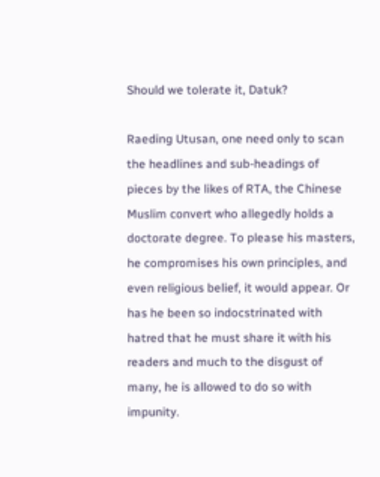Should we tolerate it, Datuk?

Raeding Utusan, one need only to scan the headlines and sub-headings of pieces by the likes of RTA, the Chinese Muslim convert who allegedly holds a doctorate degree. To please his masters, he compromises his own principles, and even religious belief, it would appear. Or has he been so indocstrinated with hatred that he must share it with his readers and much to the disgust of many, he is allowed to do so with impunity.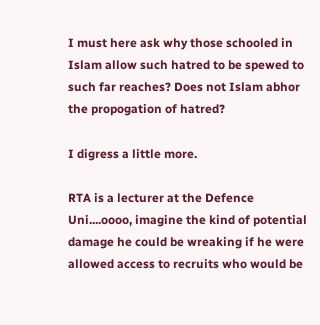I must here ask why those schooled in Islam allow such hatred to be spewed to such far reaches? Does not Islam abhor the propogation of hatred?

I digress a little more.

RTA is a lecturer at the Defence Uni....oooo, imagine the kind of potential damage he could be wreaking if he were allowed access to recruits who would be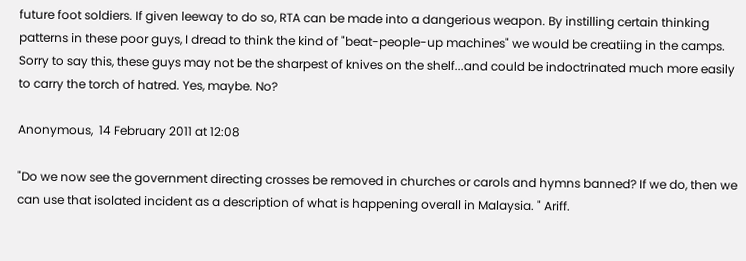future foot soldiers. If given leeway to do so, RTA can be made into a dangerious weapon. By instilling certain thinking patterns in these poor guys, I dread to think the kind of "beat-people-up machines" we would be creatiing in the camps. Sorry to say this, these guys may not be the sharpest of knives on the shelf...and could be indoctrinated much more easily to carry the torch of hatred. Yes, maybe. No?

Anonymous,  14 February 2011 at 12:08

"Do we now see the government directing crosses be removed in churches or carols and hymns banned? If we do, then we can use that isolated incident as a description of what is happening overall in Malaysia. " Ariff.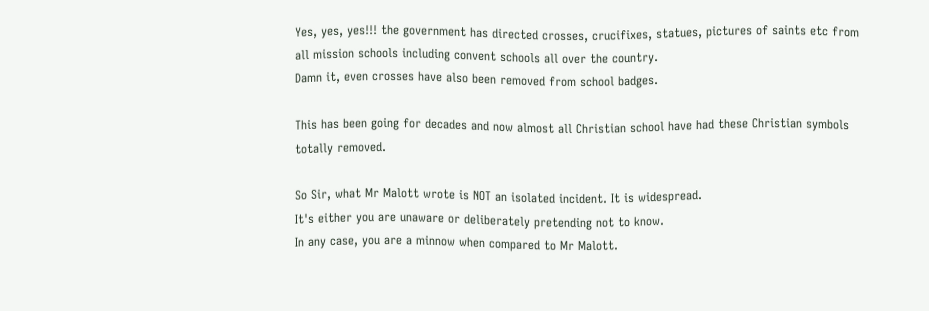Yes, yes, yes!!! the government has directed crosses, crucifixes, statues, pictures of saints etc from all mission schools including convent schools all over the country.
Damn it, even crosses have also been removed from school badges.

This has been going for decades and now almost all Christian school have had these Christian symbols totally removed.

So Sir, what Mr Malott wrote is NOT an isolated incident. It is widespread.
It's either you are unaware or deliberately pretending not to know.
In any case, you are a minnow when compared to Mr Malott.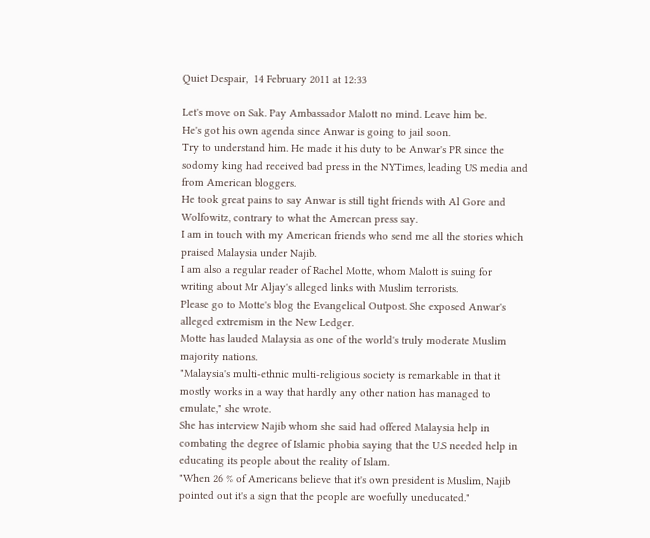Quiet Despair,  14 February 2011 at 12:33

Let's move on Sak. Pay Ambassador Malott no mind. Leave him be.
He's got his own agenda since Anwar is going to jail soon.
Try to understand him. He made it his duty to be Anwar's PR since the sodomy king had received bad press in the NYTimes, leading US media and from American bloggers.
He took great pains to say Anwar is still tight friends with Al Gore and Wolfowitz, contrary to what the Amercan press say.
I am in touch with my American friends who send me all the stories which praised Malaysia under Najib.
I am also a regular reader of Rachel Motte, whom Malott is suing for writing about Mr Aljay's alleged links with Muslim terrorists.
Please go to Motte's blog the Evangelical Outpost. She exposed Anwar's alleged extremism in the New Ledger.
Motte has lauded Malaysia as one of the world's truly moderate Muslim majority nations.
"Malaysia's multi-ethnic multi-religious society is remarkable in that it mostly works in a way that hardly any other nation has managed to emulate," she wrote.
She has interview Najib whom she said had offered Malaysia help in combating the degree of Islamic phobia saying that the U.S needed help in educating its people about the reality of Islam.
"When 26 % of Americans believe that it's own president is Muslim, Najib pointed out it's a sign that the people are woefully uneducated."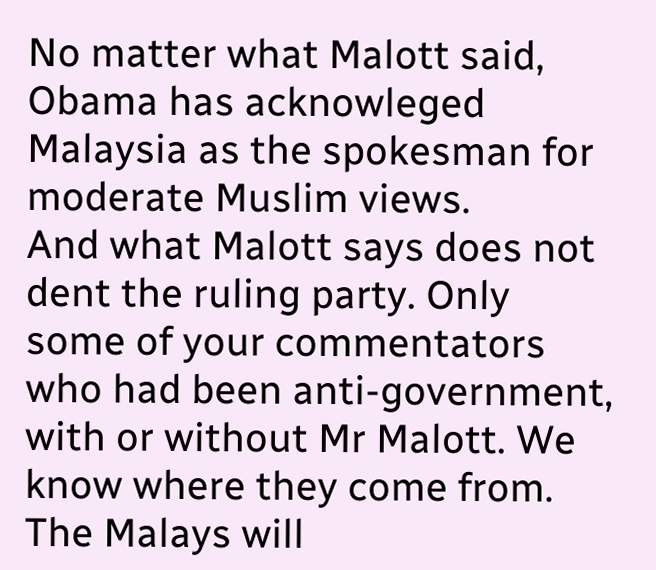No matter what Malott said, Obama has acknowleged Malaysia as the spokesman for moderate Muslim views.
And what Malott says does not dent the ruling party. Only some of your commentators who had been anti-government, with or without Mr Malott. We know where they come from.
The Malays will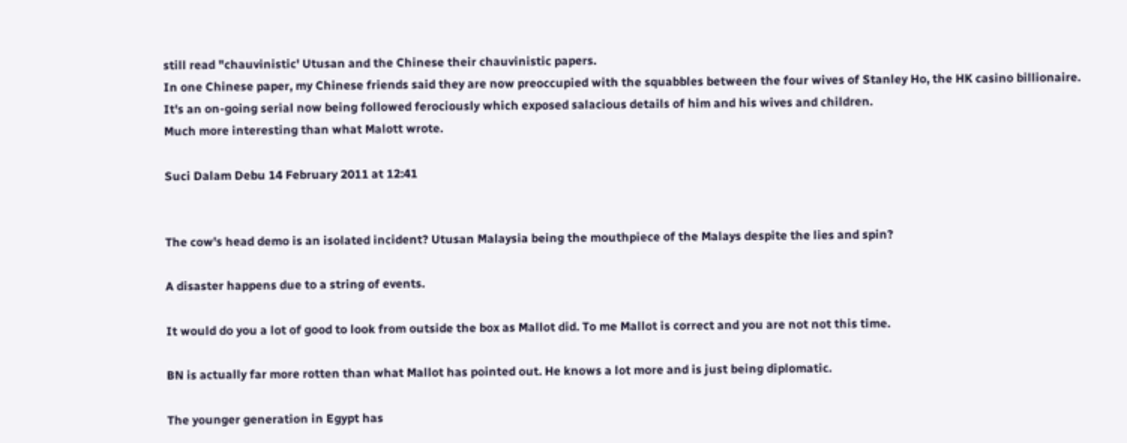still read "chauvinistic' Utusan and the Chinese their chauvinistic papers.
In one Chinese paper, my Chinese friends said they are now preoccupied with the squabbles between the four wives of Stanley Ho, the HK casino billionaire.
It's an on-going serial now being followed ferociously which exposed salacious details of him and his wives and children.
Much more interesting than what Malott wrote.

Suci Dalam Debu 14 February 2011 at 12:41


The cow's head demo is an isolated incident? Utusan Malaysia being the mouthpiece of the Malays despite the lies and spin?

A disaster happens due to a string of events.

It would do you a lot of good to look from outside the box as Mallot did. To me Mallot is correct and you are not not this time.

BN is actually far more rotten than what Mallot has pointed out. He knows a lot more and is just being diplomatic.

The younger generation in Egypt has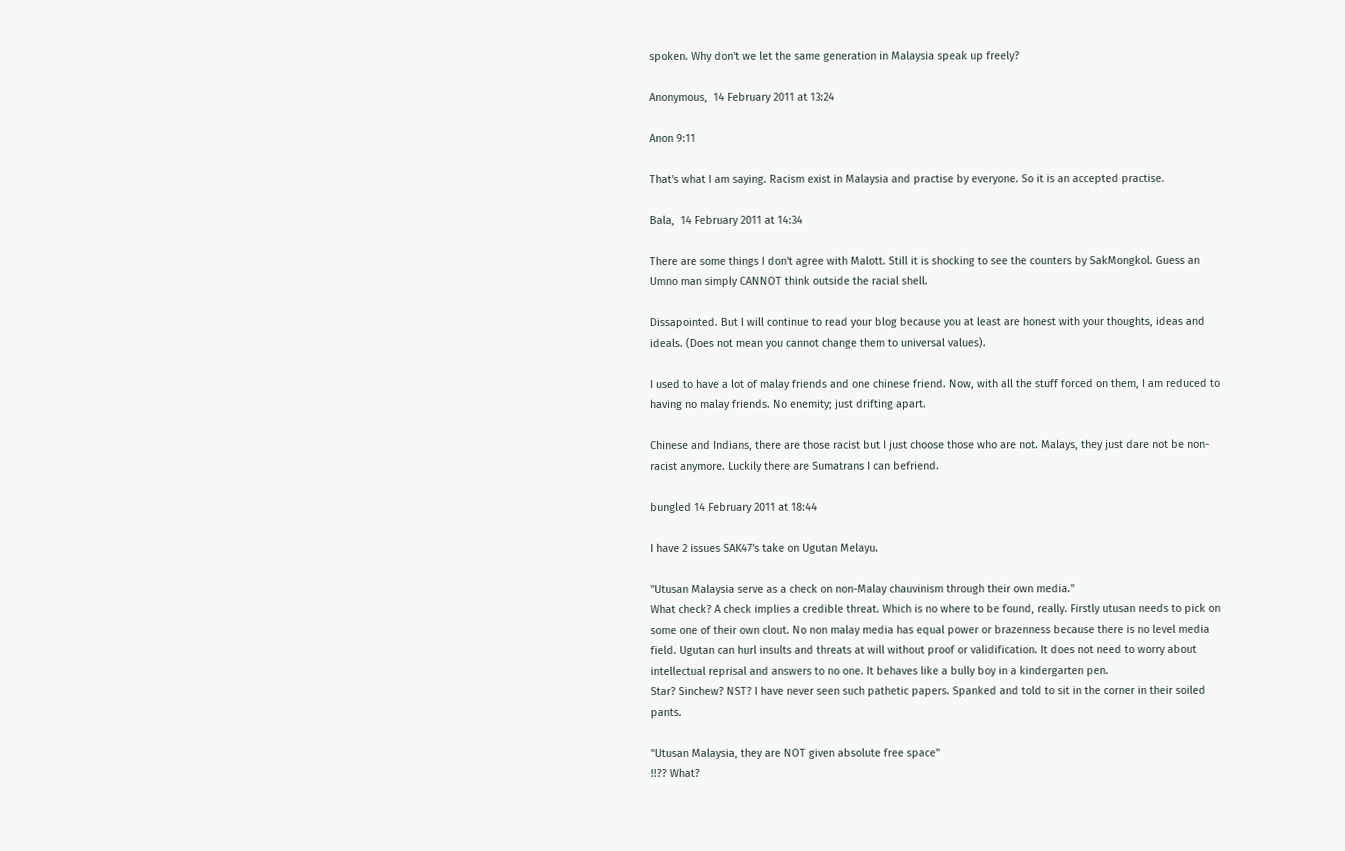spoken. Why don't we let the same generation in Malaysia speak up freely?

Anonymous,  14 February 2011 at 13:24

Anon 9:11

That's what I am saying. Racism exist in Malaysia and practise by everyone. So it is an accepted practise.

Bala,  14 February 2011 at 14:34

There are some things I don't agree with Malott. Still it is shocking to see the counters by SakMongkol. Guess an Umno man simply CANNOT think outside the racial shell.

Dissapointed. But I will continue to read your blog because you at least are honest with your thoughts, ideas and ideals. (Does not mean you cannot change them to universal values).

I used to have a lot of malay friends and one chinese friend. Now, with all the stuff forced on them, I am reduced to having no malay friends. No enemity; just drifting apart.

Chinese and Indians, there are those racist but I just choose those who are not. Malays, they just dare not be non-racist anymore. Luckily there are Sumatrans I can befriend.

bungled 14 February 2011 at 18:44

I have 2 issues SAK47's take on Ugutan Melayu.

"Utusan Malaysia serve as a check on non-Malay chauvinism through their own media."
What check? A check implies a credible threat. Which is no where to be found, really. Firstly utusan needs to pick on some one of their own clout. No non malay media has equal power or brazenness because there is no level media field. Ugutan can hurl insults and threats at will without proof or validification. It does not need to worry about intellectual reprisal and answers to no one. It behaves like a bully boy in a kindergarten pen.
Star? Sinchew? NST? I have never seen such pathetic papers. Spanked and told to sit in the corner in their soiled pants.

"Utusan Malaysia, they are NOT given absolute free space"
!!?? What?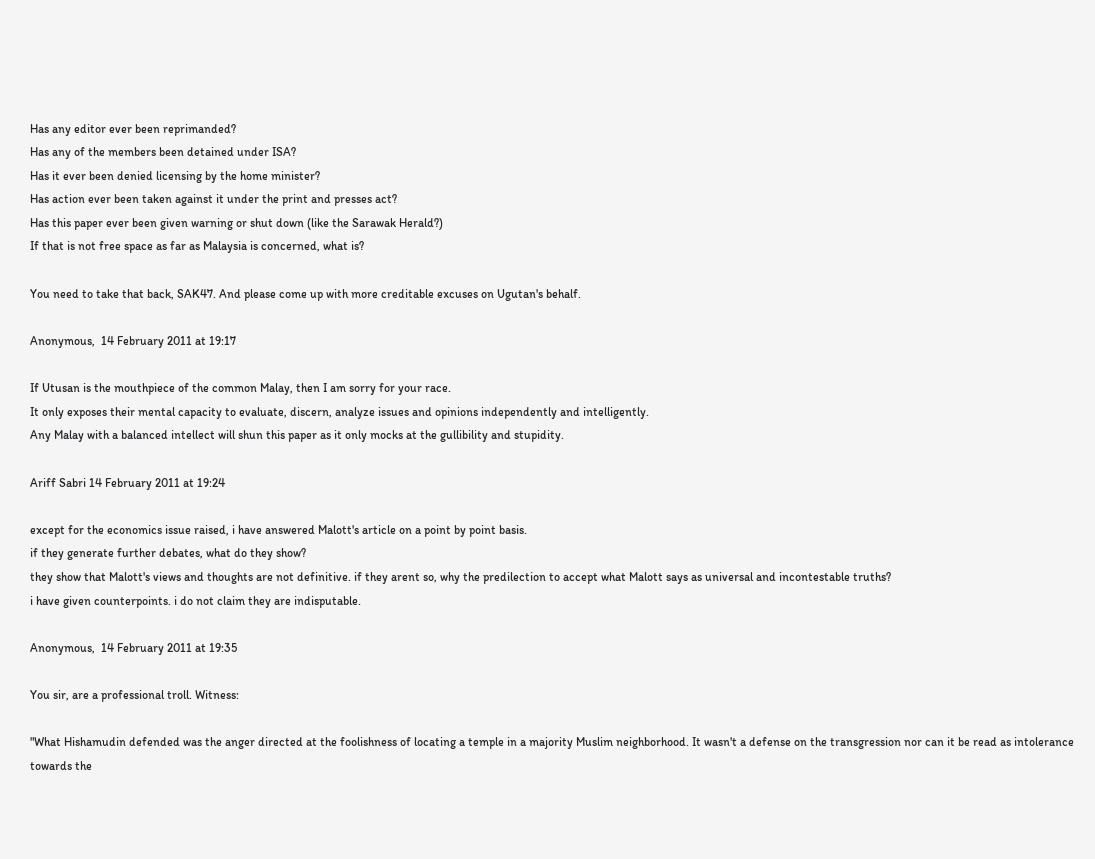Has any editor ever been reprimanded?
Has any of the members been detained under ISA?
Has it ever been denied licensing by the home minister?
Has action ever been taken against it under the print and presses act?
Has this paper ever been given warning or shut down (like the Sarawak Herald?)
If that is not free space as far as Malaysia is concerned, what is?

You need to take that back, SAK47. And please come up with more creditable excuses on Ugutan's behalf.

Anonymous,  14 February 2011 at 19:17

If Utusan is the mouthpiece of the common Malay, then I am sorry for your race.
It only exposes their mental capacity to evaluate, discern, analyze issues and opinions independently and intelligently.
Any Malay with a balanced intellect will shun this paper as it only mocks at the gullibility and stupidity.

Ariff Sabri 14 February 2011 at 19:24

except for the economics issue raised, i have answered Malott's article on a point by point basis.
if they generate further debates, what do they show?
they show that Malott's views and thoughts are not definitive. if they arent so, why the predilection to accept what Malott says as universal and incontestable truths?
i have given counterpoints. i do not claim they are indisputable.

Anonymous,  14 February 2011 at 19:35

You sir, are a professional troll. Witness:

"What Hishamudin defended was the anger directed at the foolishness of locating a temple in a majority Muslim neighborhood. It wasn't a defense on the transgression nor can it be read as intolerance towards the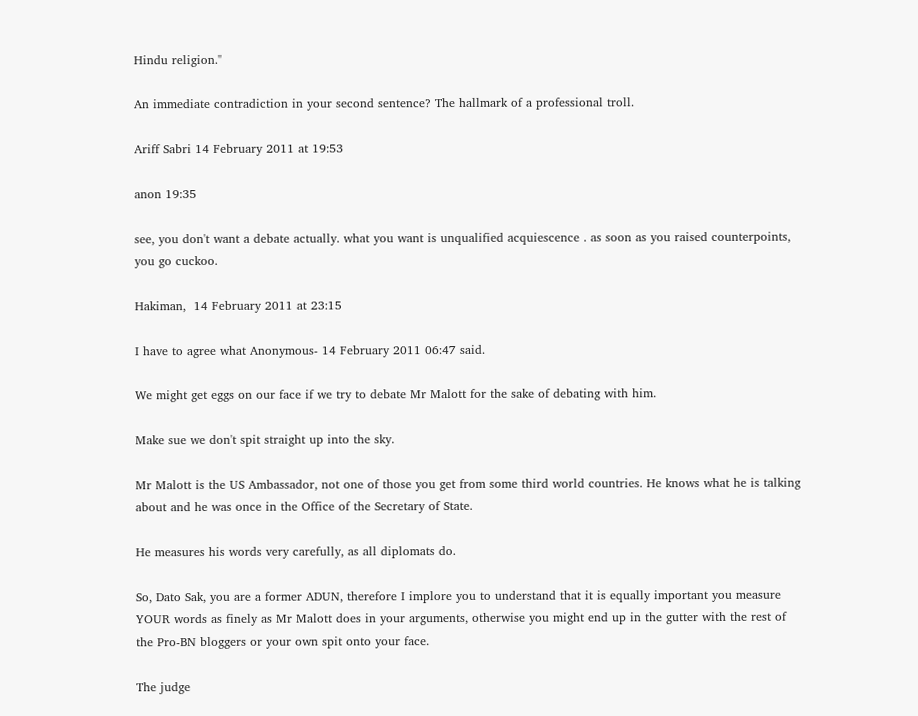Hindu religion."

An immediate contradiction in your second sentence? The hallmark of a professional troll.

Ariff Sabri 14 February 2011 at 19:53

anon 19:35

see, you don't want a debate actually. what you want is unqualified acquiescence . as soon as you raised counterpoints, you go cuckoo.

Hakiman,  14 February 2011 at 23:15

I have to agree what Anonymous- 14 February 2011 06:47 said.

We might get eggs on our face if we try to debate Mr Malott for the sake of debating with him.

Make sue we don't spit straight up into the sky.

Mr Malott is the US Ambassador, not one of those you get from some third world countries. He knows what he is talking about and he was once in the Office of the Secretary of State.

He measures his words very carefully, as all diplomats do.

So, Dato Sak, you are a former ADUN, therefore I implore you to understand that it is equally important you measure YOUR words as finely as Mr Malott does in your arguments, otherwise you might end up in the gutter with the rest of the Pro-BN bloggers or your own spit onto your face.

The judge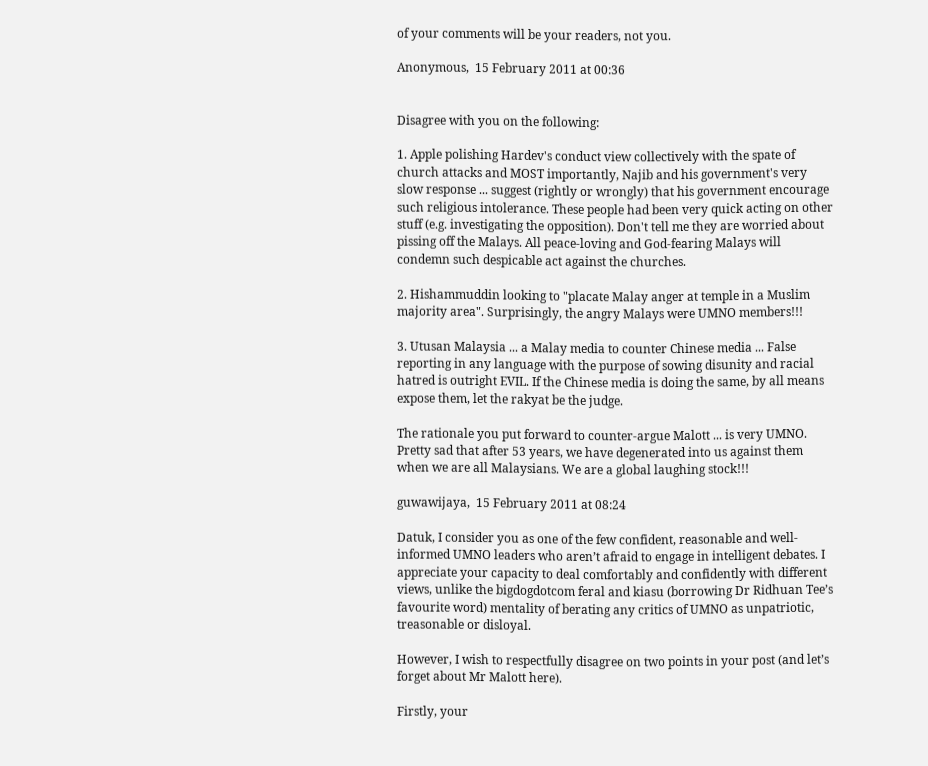of your comments will be your readers, not you.

Anonymous,  15 February 2011 at 00:36


Disagree with you on the following:

1. Apple polishing Hardev's conduct view collectively with the spate of church attacks and MOST importantly, Najib and his government's very slow response ... suggest (rightly or wrongly) that his government encourage such religious intolerance. These people had been very quick acting on other stuff (e.g. investigating the opposition). Don't tell me they are worried about pissing off the Malays. All peace-loving and God-fearing Malays will condemn such despicable act against the churches.

2. Hishammuddin looking to "placate Malay anger at temple in a Muslim majority area". Surprisingly, the angry Malays were UMNO members!!!

3. Utusan Malaysia ... a Malay media to counter Chinese media ... False reporting in any language with the purpose of sowing disunity and racial hatred is outright EVIL. If the Chinese media is doing the same, by all means expose them, let the rakyat be the judge.

The rationale you put forward to counter-argue Malott ... is very UMNO. Pretty sad that after 53 years, we have degenerated into us against them when we are all Malaysians. We are a global laughing stock!!!

guwawijaya,  15 February 2011 at 08:24

Datuk, I consider you as one of the few confident, reasonable and well-informed UMNO leaders who aren’t afraid to engage in intelligent debates. I appreciate your capacity to deal comfortably and confidently with different views, unlike the bigdogdotcom feral and kiasu (borrowing Dr Ridhuan Tee’s favourite word) mentality of berating any critics of UMNO as unpatriotic, treasonable or disloyal.

However, I wish to respectfully disagree on two points in your post (and let’s forget about Mr Malott here).

Firstly, your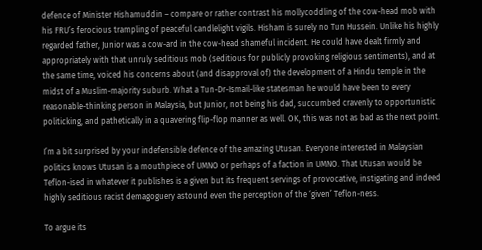defence of Minister Hishamuddin – compare or rather contrast his mollycoddling of the cow-head mob with his FRU’s ferocious trampling of peaceful candlelight vigils. Hisham is surely no Tun Hussein. Unlike his highly regarded father, Junior was a cow-ard in the cow-head shameful incident. He could have dealt firmly and appropriately with that unruly seditious mob (seditious for publicly provoking religious sentiments), and at the same time, voiced his concerns about (and disapproval of) the development of a Hindu temple in the midst of a Muslim-majority suburb. What a Tun-Dr-Ismail-like statesman he would have been to every reasonable-thinking person in Malaysia, but Junior, not being his dad, succumbed cravenly to opportunistic politicking, and pathetically in a quavering flip-flop manner as well. OK, this was not as bad as the next point.

I’m a bit surprised by your indefensible defence of the amazing Utusan. Everyone interested in Malaysian politics knows Utusan is a mouthpiece of UMNO or perhaps of a faction in UMNO. That Utusan would be Teflon-ised in whatever it publishes is a given but its frequent servings of provocative, instigating and indeed highly seditious racist demagoguery astound even the perception of the ‘given’ Teflon-ness.

To argue its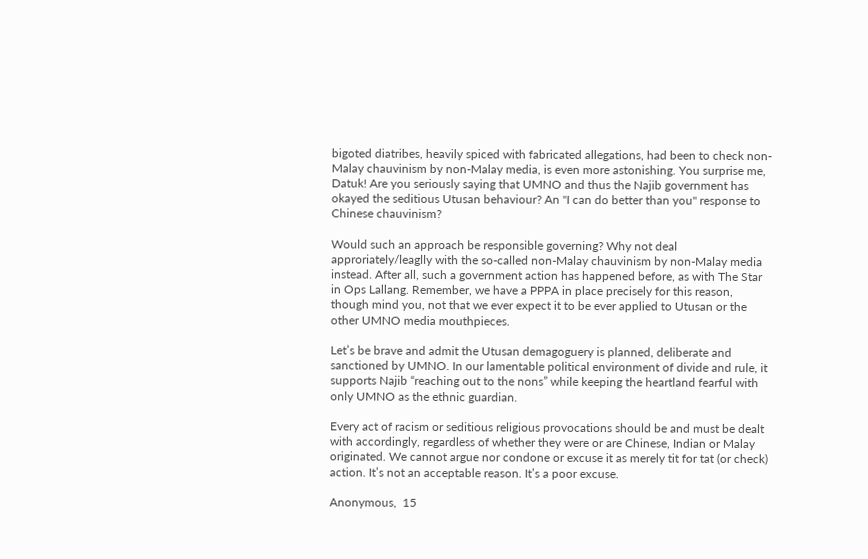bigoted diatribes, heavily spiced with fabricated allegations, had been to check non-Malay chauvinism by non-Malay media, is even more astonishing. You surprise me, Datuk! Are you seriously saying that UMNO and thus the Najib government has okayed the seditious Utusan behaviour? An "I can do better than you" response to Chinese chauvinism?

Would such an approach be responsible governing? Why not deal approriately/leaglly with the so-called non-Malay chauvinism by non-Malay media instead. After all, such a government action has happened before, as with The Star in Ops Lallang. Remember, we have a PPPA in place precisely for this reason, though mind you, not that we ever expect it to be ever applied to Utusan or the other UMNO media mouthpieces.

Let’s be brave and admit the Utusan demagoguery is planned, deliberate and sanctioned by UMNO. In our lamentable political environment of divide and rule, it supports Najib “reaching out to the nons” while keeping the heartland fearful with only UMNO as the ethnic guardian.

Every act of racism or seditious religious provocations should be and must be dealt with accordingly, regardless of whether they were or are Chinese, Indian or Malay originated. We cannot argue nor condone or excuse it as merely tit for tat (or check) action. It’s not an acceptable reason. It’s a poor excuse.

Anonymous,  15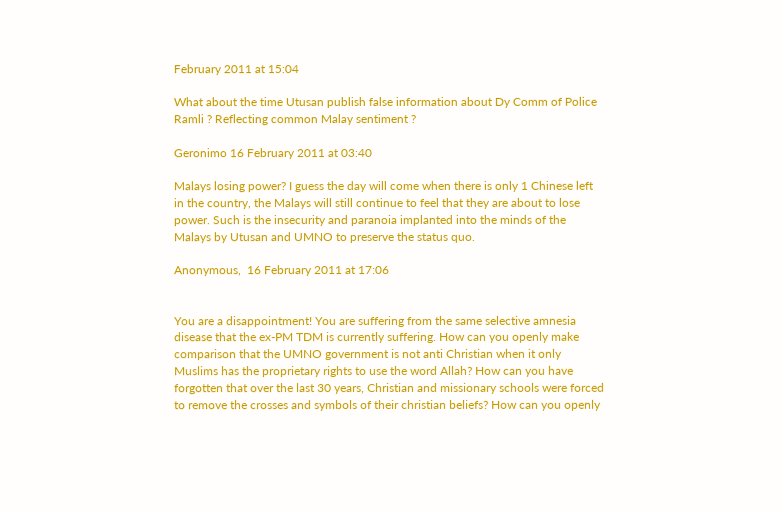February 2011 at 15:04

What about the time Utusan publish false information about Dy Comm of Police Ramli ? Reflecting common Malay sentiment ?

Geronimo 16 February 2011 at 03:40

Malays losing power? I guess the day will come when there is only 1 Chinese left in the country, the Malays will still continue to feel that they are about to lose power. Such is the insecurity and paranoia implanted into the minds of the Malays by Utusan and UMNO to preserve the status quo.

Anonymous,  16 February 2011 at 17:06


You are a disappointment! You are suffering from the same selective amnesia disease that the ex-PM TDM is currently suffering. How can you openly make comparison that the UMNO government is not anti Christian when it only Muslims has the proprietary rights to use the word Allah? How can you have forgotten that over the last 30 years, Christian and missionary schools were forced to remove the crosses and symbols of their christian beliefs? How can you openly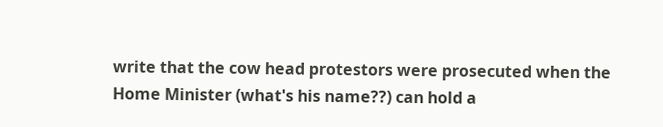write that the cow head protestors were prosecuted when the Home Minister (what's his name??) can hold a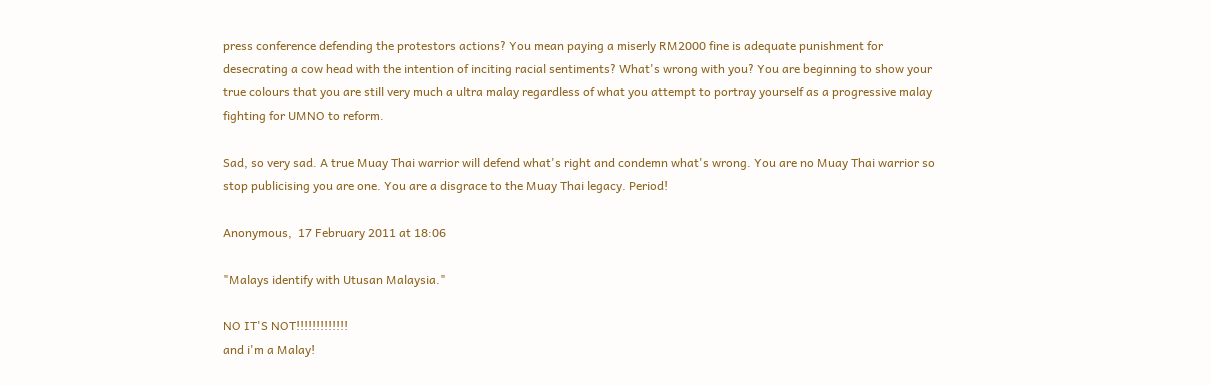press conference defending the protestors actions? You mean paying a miserly RM2000 fine is adequate punishment for desecrating a cow head with the intention of inciting racial sentiments? What's wrong with you? You are beginning to show your true colours that you are still very much a ultra malay regardless of what you attempt to portray yourself as a progressive malay fighting for UMNO to reform.

Sad, so very sad. A true Muay Thai warrior will defend what's right and condemn what's wrong. You are no Muay Thai warrior so stop publicising you are one. You are a disgrace to the Muay Thai legacy. Period!

Anonymous,  17 February 2011 at 18:06

"Malays identify with Utusan Malaysia."

NO IT'S NOT!!!!!!!!!!!!!
and i'm a Malay!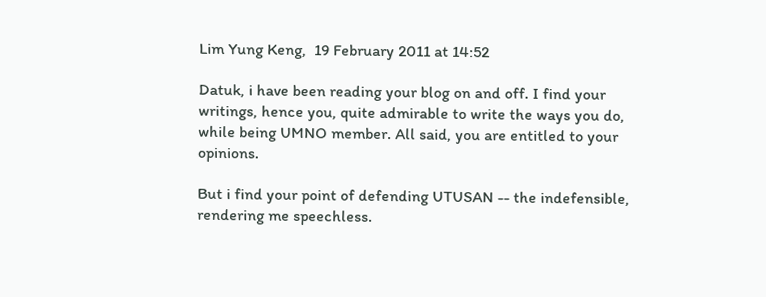Lim Yung Keng,  19 February 2011 at 14:52

Datuk, i have been reading your blog on and off. I find your writings, hence you, quite admirable to write the ways you do, while being UMNO member. All said, you are entitled to your opinions.

But i find your point of defending UTUSAN -- the indefensible, rendering me speechless.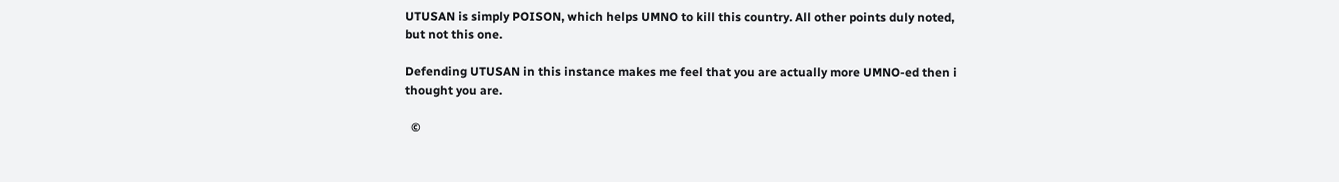UTUSAN is simply POISON, which helps UMNO to kill this country. All other points duly noted, but not this one.

Defending UTUSAN in this instance makes me feel that you are actually more UMNO-ed then i thought you are.

  ©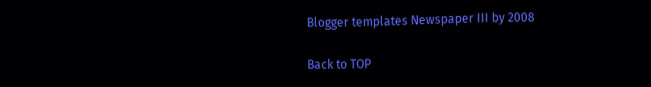Blogger templates Newspaper III by 2008

Back to TOP